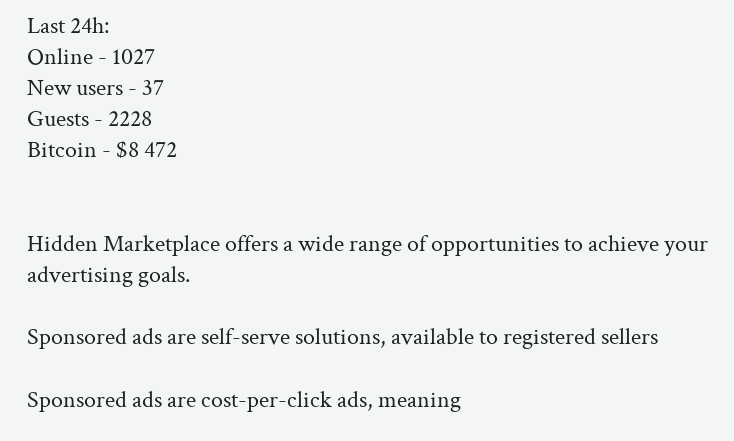Last 24h:
Online - 1027
New users - 37
Guests - 2228
Bitcoin - $8 472


Hidden Marketplace offers a wide range of opportunities to achieve your advertising goals.

Sponsored ads are self-serve solutions, available to registered sellers

Sponsored ads are cost-per-click ads, meaning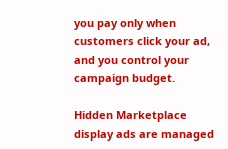you pay only when customers click your ad, and you control your campaign budget.

Hidden Marketplace display ads are managed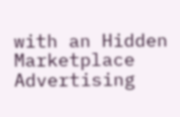with an Hidden Marketplace Advertising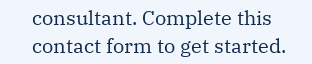consultant. Complete this contact form to get started.